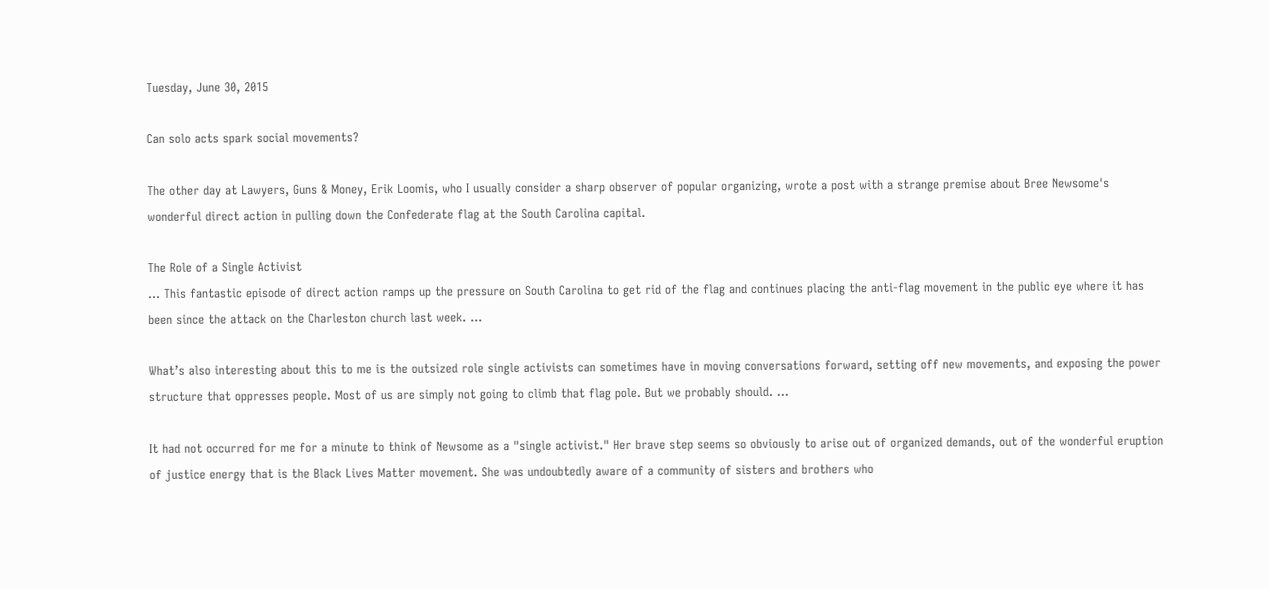Tuesday, June 30, 2015

Can solo acts spark social movements?

The other day at Lawyers, Guns & Money, Erik Loomis, who I usually consider a sharp observer of popular organizing, wrote a post with a strange premise about Bree Newsome's wonderful direct action in pulling down the Confederate flag at the South Carolina capital.

The Role of a Single Activist
... This fantastic episode of direct action ramps up the pressure on South Carolina to get rid of the flag and continues placing the anti-flag movement in the public eye where it has been since the attack on the Charleston church last week. ...

What’s also interesting about this to me is the outsized role single activists can sometimes have in moving conversations forward, setting off new movements, and exposing the power structure that oppresses people. Most of us are simply not going to climb that flag pole. But we probably should. ...

It had not occurred for me for a minute to think of Newsome as a "single activist." Her brave step seems so obviously to arise out of organized demands, out of the wonderful eruption of justice energy that is the Black Lives Matter movement. She was undoubtedly aware of a community of sisters and brothers who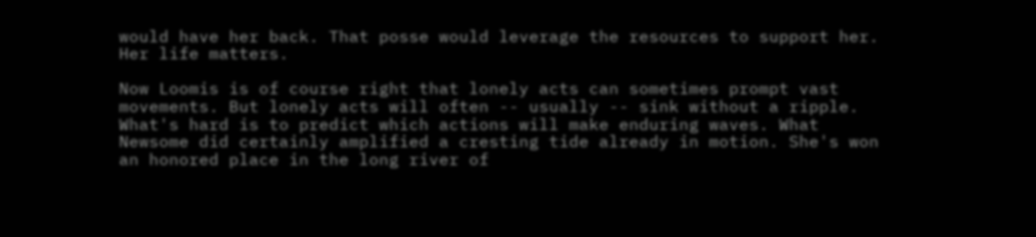would have her back. That posse would leverage the resources to support her. Her life matters.

Now Loomis is of course right that lonely acts can sometimes prompt vast movements. But lonely acts will often -- usually -- sink without a ripple. What's hard is to predict which actions will make enduring waves. What Newsome did certainly amplified a cresting tide already in motion. She's won an honored place in the long river of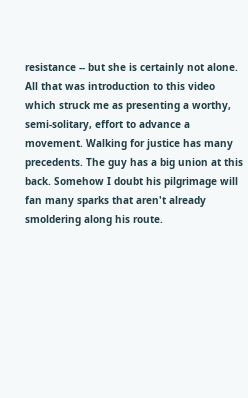resistance -- but she is certainly not alone.
All that was introduction to this video which struck me as presenting a worthy, semi-solitary, effort to advance a movement. Walking for justice has many precedents. The guy has a big union at this back. Somehow I doubt his pilgrimage will fan many sparks that aren't already smoldering along his route.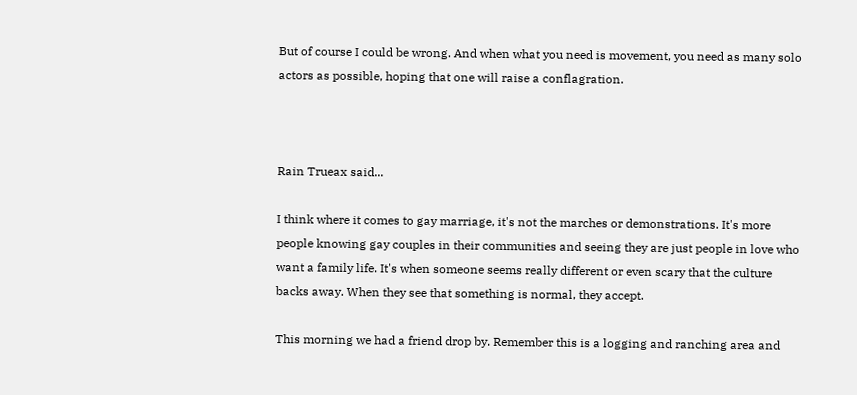But of course I could be wrong. And when what you need is movement, you need as many solo actors as possible, hoping that one will raise a conflagration.



Rain Trueax said...

I think where it comes to gay marriage, it's not the marches or demonstrations. It's more people knowing gay couples in their communities and seeing they are just people in love who want a family life. It's when someone seems really different or even scary that the culture backs away. When they see that something is normal, they accept.

This morning we had a friend drop by. Remember this is a logging and ranching area and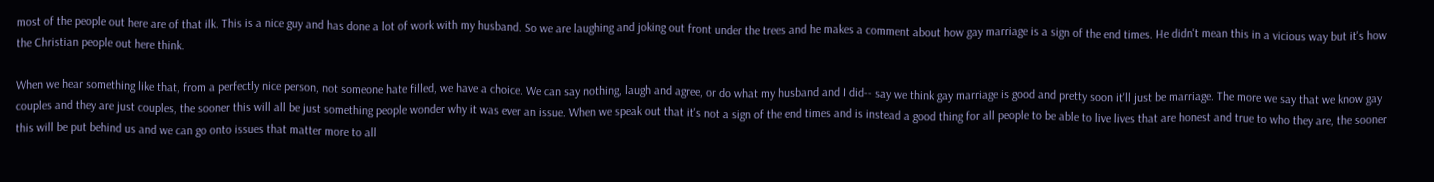most of the people out here are of that ilk. This is a nice guy and has done a lot of work with my husband. So we are laughing and joking out front under the trees and he makes a comment about how gay marriage is a sign of the end times. He didn't mean this in a vicious way but it's how the Christian people out here think.

When we hear something like that, from a perfectly nice person, not someone hate filled, we have a choice. We can say nothing, laugh and agree, or do what my husband and I did-- say we think gay marriage is good and pretty soon it'll just be marriage. The more we say that we know gay couples and they are just couples, the sooner this will all be just something people wonder why it was ever an issue. When we speak out that it's not a sign of the end times and is instead a good thing for all people to be able to live lives that are honest and true to who they are, the sooner this will be put behind us and we can go onto issues that matter more to all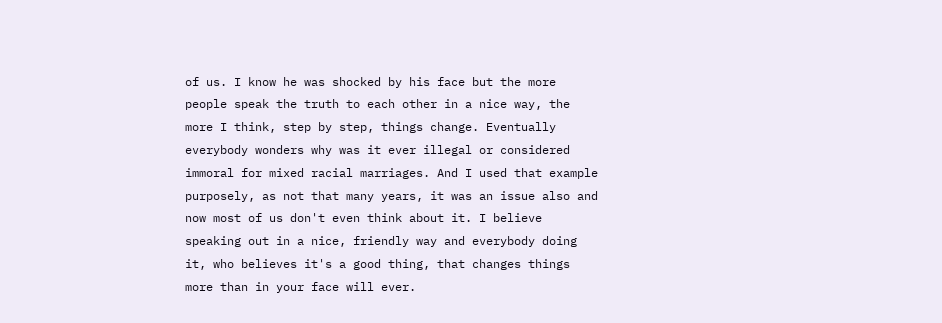of us. I know he was shocked by his face but the more people speak the truth to each other in a nice way, the more I think, step by step, things change. Eventually everybody wonders why was it ever illegal or considered immoral for mixed racial marriages. And I used that example purposely, as not that many years, it was an issue also and now most of us don't even think about it. I believe speaking out in a nice, friendly way and everybody doing it, who believes it's a good thing, that changes things more than in your face will ever.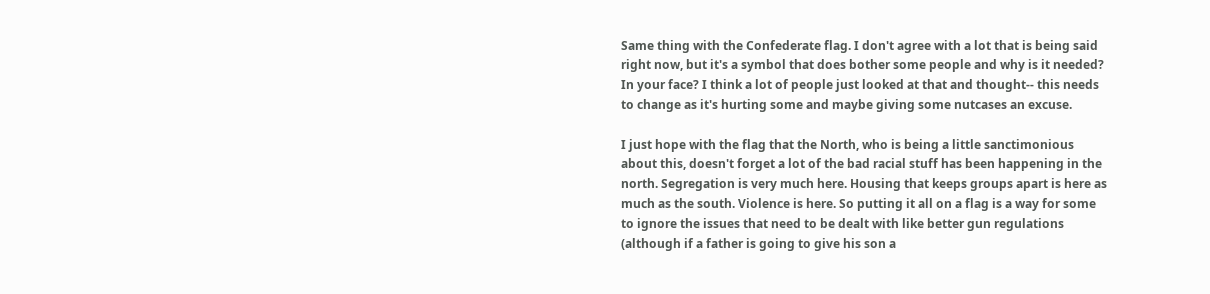Same thing with the Confederate flag. I don't agree with a lot that is being said right now, but it's a symbol that does bother some people and why is it needed? In your face? I think a lot of people just looked at that and thought-- this needs to change as it's hurting some and maybe giving some nutcases an excuse.

I just hope with the flag that the North, who is being a little sanctimonious about this, doesn't forget a lot of the bad racial stuff has been happening in the north. Segregation is very much here. Housing that keeps groups apart is here as much as the south. Violence is here. So putting it all on a flag is a way for some to ignore the issues that need to be dealt with like better gun regulations (although if a father is going to give his son a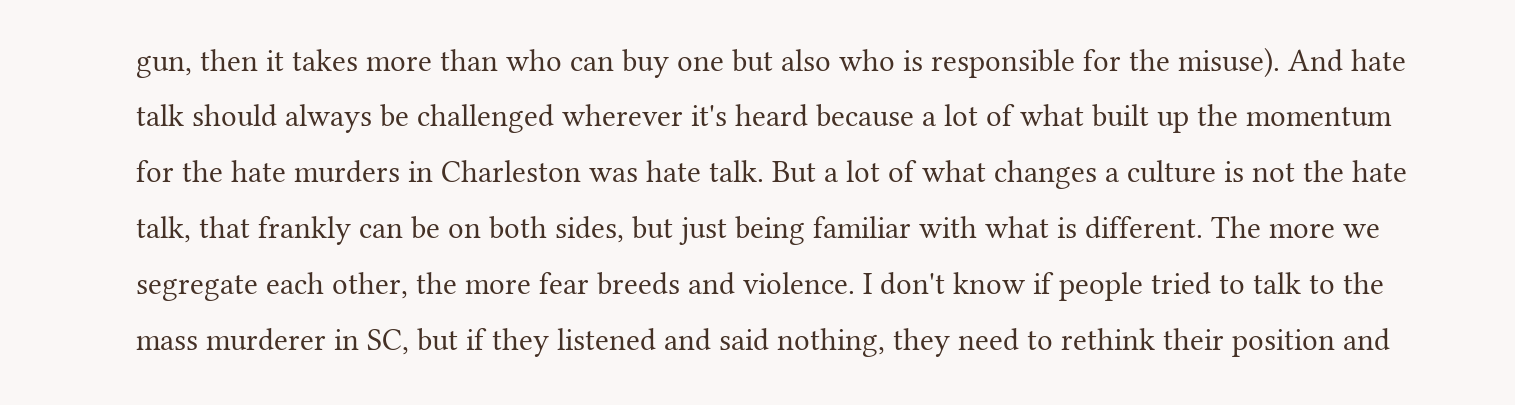gun, then it takes more than who can buy one but also who is responsible for the misuse). And hate talk should always be challenged wherever it's heard because a lot of what built up the momentum for the hate murders in Charleston was hate talk. But a lot of what changes a culture is not the hate talk, that frankly can be on both sides, but just being familiar with what is different. The more we segregate each other, the more fear breeds and violence. I don't know if people tried to talk to the mass murderer in SC, but if they listened and said nothing, they need to rethink their position and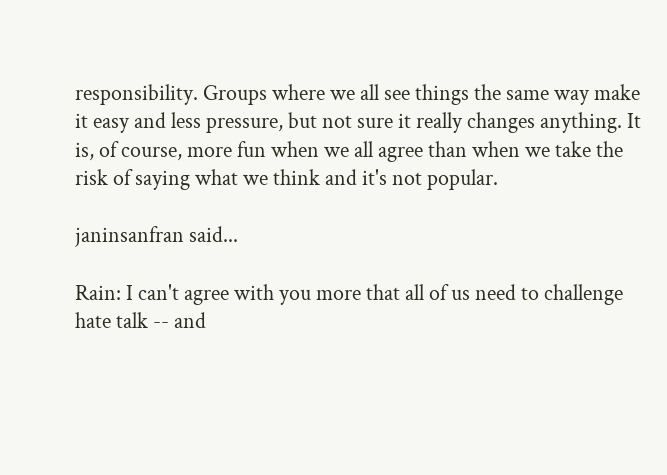responsibility. Groups where we all see things the same way make it easy and less pressure, but not sure it really changes anything. It is, of course, more fun when we all agree than when we take the risk of saying what we think and it's not popular.

janinsanfran said...

Rain: I can't agree with you more that all of us need to challenge hate talk -- and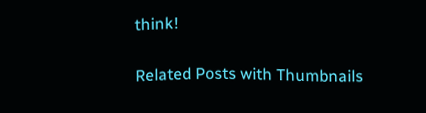think!

Related Posts with Thumbnails